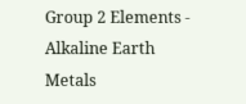Group 2 Elements - Alkaline Earth Metals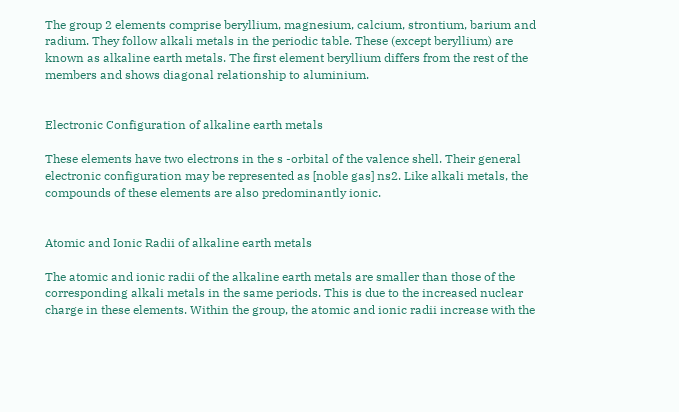The group 2 elements comprise beryllium, magnesium, calcium, strontium, barium and radium. They follow alkali metals in the periodic table. These (except beryllium) are known as alkaline earth metals. The first element beryllium differs from the rest of the members and shows diagonal relationship to aluminium.


Electronic Configuration of alkaline earth metals

These elements have two electrons in the s -orbital of the valence shell. Their general electronic configuration may be represented as [noble gas] ns2. Like alkali metals, the compounds of these elements are also predominantly ionic.


Atomic and Ionic Radii of alkaline earth metals

The atomic and ionic radii of the alkaline earth metals are smaller than those of the corresponding alkali metals in the same periods. This is due to the increased nuclear charge in these elements. Within the group, the atomic and ionic radii increase with the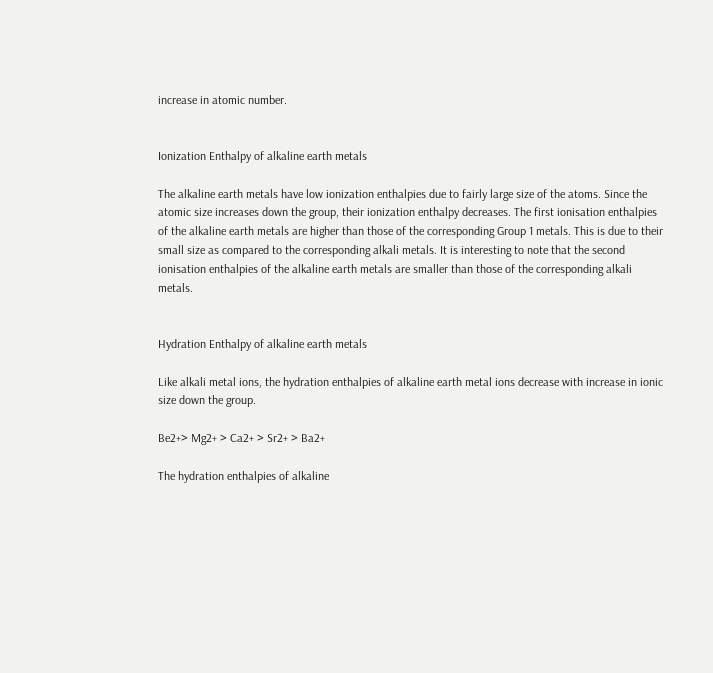increase in atomic number.


Ionization Enthalpy of alkaline earth metals

The alkaline earth metals have low ionization enthalpies due to fairly large size of the atoms. Since the atomic size increases down the group, their ionization enthalpy decreases. The first ionisation enthalpies of the alkaline earth metals are higher than those of the corresponding Group 1 metals. This is due to their small size as compared to the corresponding alkali metals. It is interesting to note that the second ionisation enthalpies of the alkaline earth metals are smaller than those of the corresponding alkali metals.


Hydration Enthalpy of alkaline earth metals

Like alkali metal ions, the hydration enthalpies of alkaline earth metal ions decrease with increase in ionic size down the group.

Be2+> Mg2+ > Ca2+ > Sr2+ > Ba2+

The hydration enthalpies of alkaline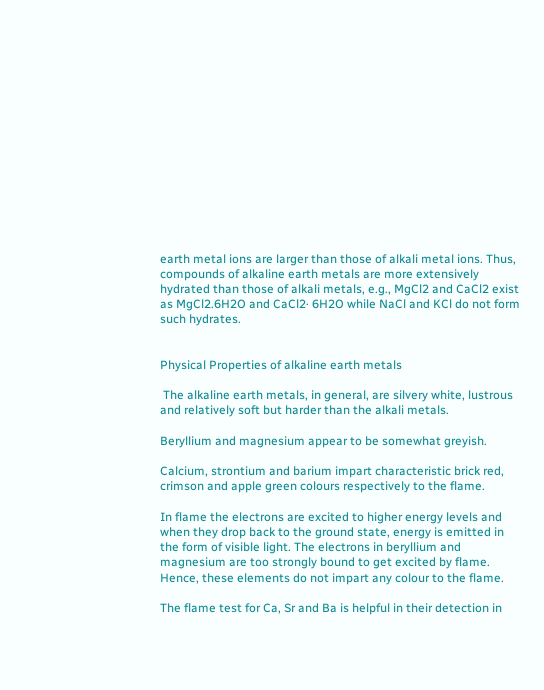earth metal ions are larger than those of alkali metal ions. Thus, compounds of alkaline earth metals are more extensively hydrated than those of alkali metals, e.g., MgCl2 and CaCl2 exist as MgCl2.6H2O and CaCl2· 6H2O while NaCl and KCl do not form such hydrates.


Physical Properties of alkaline earth metals

 The alkaline earth metals, in general, are silvery white, lustrous and relatively soft but harder than the alkali metals.

Beryllium and magnesium appear to be somewhat greyish.

Calcium, strontium and barium impart characteristic brick red, crimson and apple green colours respectively to the flame.

In flame the electrons are excited to higher energy levels and when they drop back to the ground state, energy is emitted in the form of visible light. The electrons in beryllium and magnesium are too strongly bound to get excited by flame. Hence, these elements do not impart any colour to the flame.

The flame test for Ca, Sr and Ba is helpful in their detection in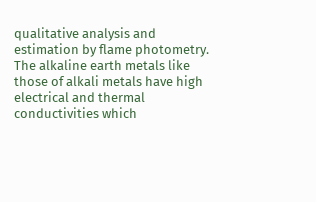qualitative analysis and estimation by flame photometry. The alkaline earth metals like those of alkali metals have high electrical and thermal conductivities which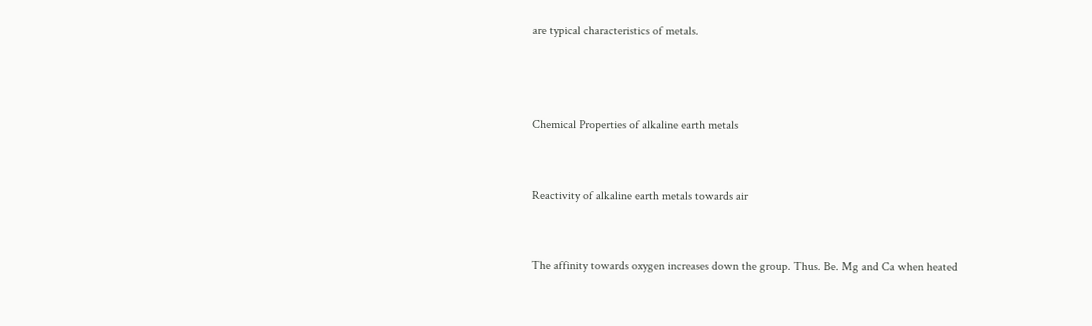are typical characteristics of metals.



Chemical Properties of alkaline earth metals


Reactivity of alkaline earth metals towards air


The affinity towards oxygen increases down the group. Thus. Be. Mg and Ca when heated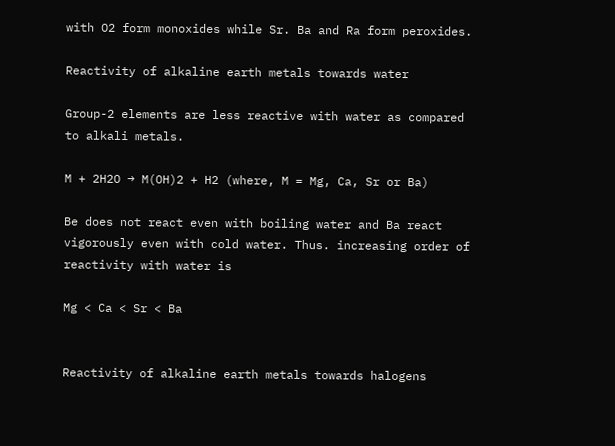with O2 form monoxides while Sr. Ba and Ra form peroxides.

Reactivity of alkaline earth metals towards water

Group-2 elements are less reactive with water as compared to alkali metals.

M + 2H2O → M(OH)2 + H2 (where, M = Mg, Ca, Sr or Ba)

Be does not react even with boiling water and Ba react vigorously even with cold water. Thus. increasing order of reactivity with water is

Mg < Ca < Sr < Ba


Reactivity of alkaline earth metals towards halogens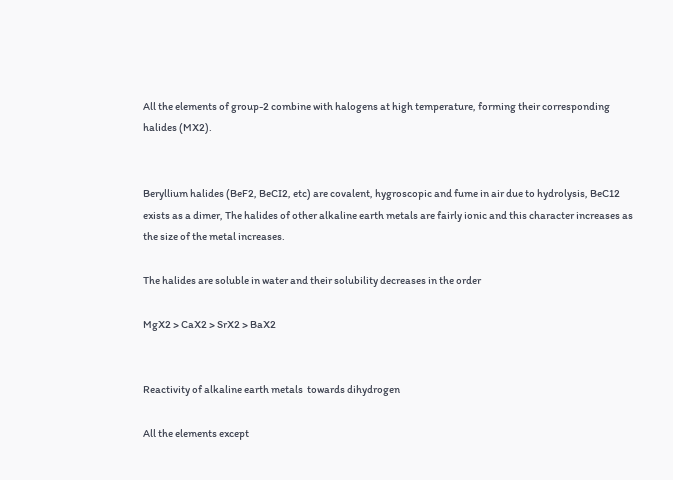All the elements of group-2 combine with halogens at high temperature, forming their corresponding halides (MX2).


Beryllium halides (BeF2, BeCI2, etc) are covalent, hygroscopic and fume in air due to hydrolysis, BeC12 exists as a dimer, The halides of other alkaline earth metals are fairly ionic and this character increases as the size of the metal increases.

The halides are soluble in water and their solubility decreases in the order

MgX2 > CaX2 > SrX2 > BaX2


Reactivity of alkaline earth metals  towards dihydrogen

All the elements except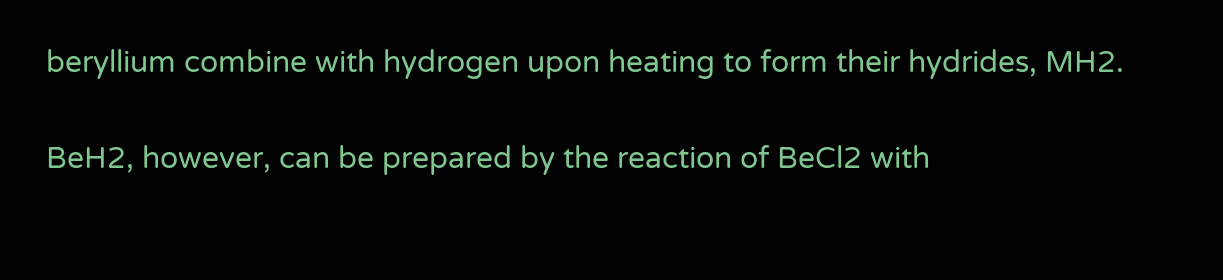beryllium combine with hydrogen upon heating to form their hydrides, MH2.

BeH2, however, can be prepared by the reaction of BeCl2 with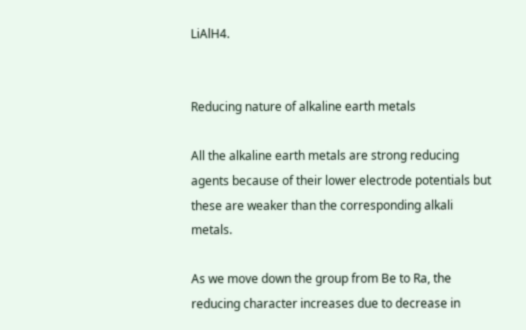LiAlH4.


Reducing nature of alkaline earth metals

All the alkaline earth metals are strong reducing agents because of their lower electrode potentials but these are weaker than the corresponding alkali metals.

As we move down the group from Be to Ra, the reducing character increases due to decrease in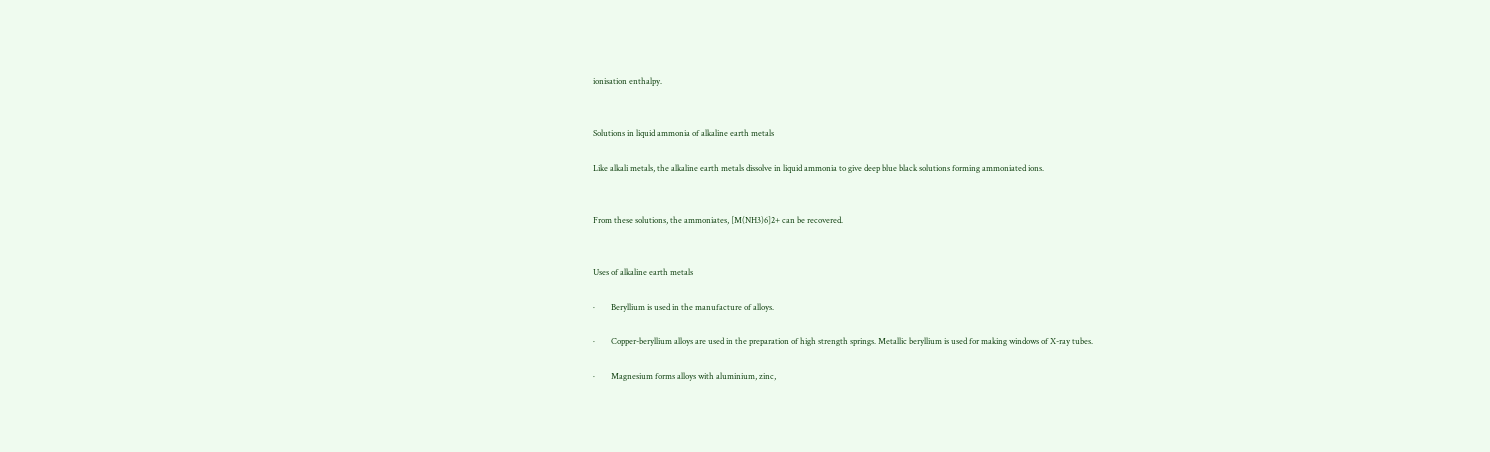ionisation enthalpy.


Solutions in liquid ammonia of alkaline earth metals

Like alkali metals, the alkaline earth metals dissolve in liquid ammonia to give deep blue black solutions forming ammoniated ions.


From these solutions, the ammoniates, [M(NH3)6]2+ can be recovered.


Uses of alkaline earth metals

·        Beryllium is used in the manufacture of alloys.

·        Copper-beryllium alloys are used in the preparation of high strength springs. Metallic beryllium is used for making windows of X-ray tubes.

·        Magnesium forms alloys with aluminium, zinc,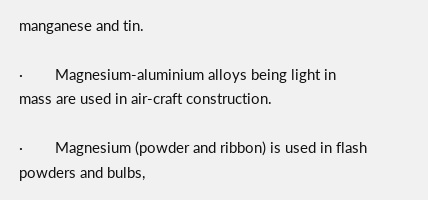manganese and tin.

·        Magnesium-aluminium alloys being light in mass are used in air-craft construction.

·        Magnesium (powder and ribbon) is used in flash powders and bulbs,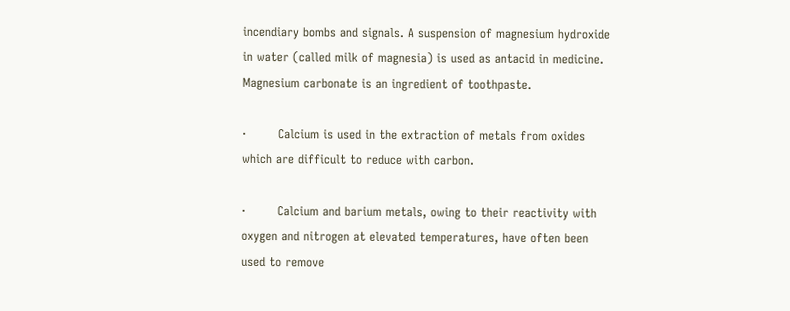incendiary bombs and signals. A suspension of magnesium hydroxide in water (called milk of magnesia) is used as antacid in medicine. Magnesium carbonate is an ingredient of toothpaste.

·        Calcium is used in the extraction of metals from oxides which are difficult to reduce with carbon.

·        Calcium and barium metals, owing to their reactivity with oxygen and nitrogen at elevated temperatures, have often been used to remove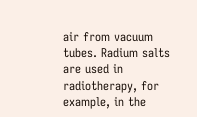air from vacuum tubes. Radium salts are used in radiotherapy, for example, in the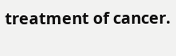treatment of cancer.